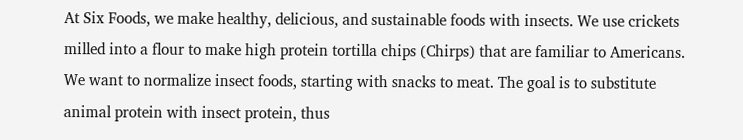At Six Foods, we make healthy, delicious, and sustainable foods with insects. We use crickets milled into a flour to make high protein tortilla chips (Chirps) that are familiar to Americans. We want to normalize insect foods, starting with snacks to meat. The goal is to substitute animal protein with insect protein, thus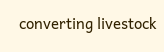converting livestock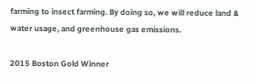farming to insect farming. By doing so, we will reduce land & water usage, and greenhouse gas emissions.

2015 Boston Gold Winner